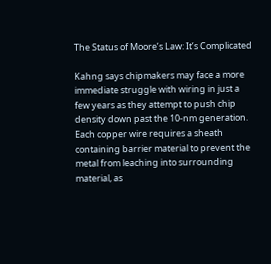The Status of Moore’s Law: It’s Complicated

Kahng says chipmakers may face a more immediate struggle with wiring in just a few years as they attempt to push chip density down past the 10-nm generation. Each copper wire requires a sheath containing barrier material to prevent the metal from leaching into surrounding material, as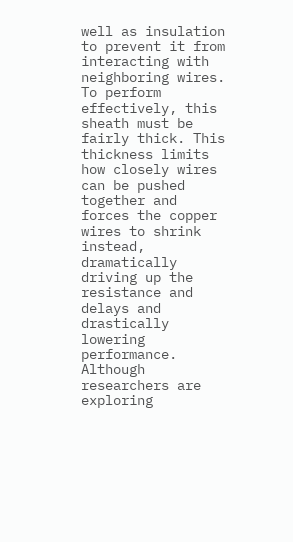well as insulation to prevent it from interacting with neighboring wires. To perform effectively, this sheath must be fairly thick. This thickness limits how closely wires can be pushed together and forces the copper wires to shrink instead, dramatically driving up the resistance and delays and drastically lowering performance. Although researchers are exploring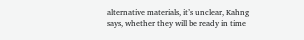alternative materials, it’s unclear, Kahng says, whether they will be ready in time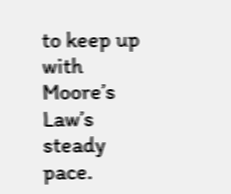to keep up with Moore’s Law’s steady pace.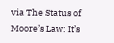via The Status of Moore’s Law: It’s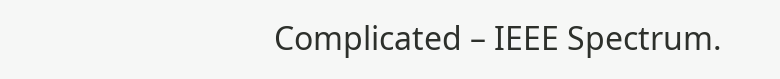Complicated – IEEE Spectrum.